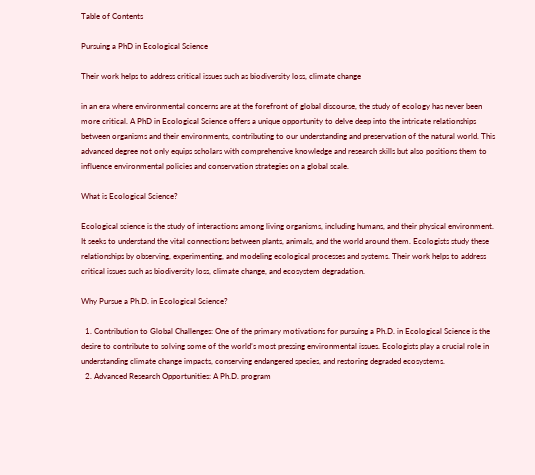Table of Contents

Pursuing a PhD in Ecological Science

Their work helps to address critical issues such as biodiversity loss, climate change

in an era where environmental concerns are at the forefront of global discourse, the study of ecology has never been more critical. A PhD in Ecological Science offers a unique opportunity to delve deep into the intricate relationships between organisms and their environments, contributing to our understanding and preservation of the natural world. This advanced degree not only equips scholars with comprehensive knowledge and research skills but also positions them to influence environmental policies and conservation strategies on a global scale.

What is Ecological Science?

Ecological science is the study of interactions among living organisms, including humans, and their physical environment. It seeks to understand the vital connections between plants, animals, and the world around them. Ecologists study these relationships by observing, experimenting, and modeling ecological processes and systems. Their work helps to address critical issues such as biodiversity loss, climate change, and ecosystem degradation.

Why Pursue a Ph.D. in Ecological Science?

  1. Contribution to Global Challenges: One of the primary motivations for pursuing a Ph.D. in Ecological Science is the desire to contribute to solving some of the world’s most pressing environmental issues. Ecologists play a crucial role in understanding climate change impacts, conserving endangered species, and restoring degraded ecosystems.
  2. Advanced Research Opportunities: A Ph.D. program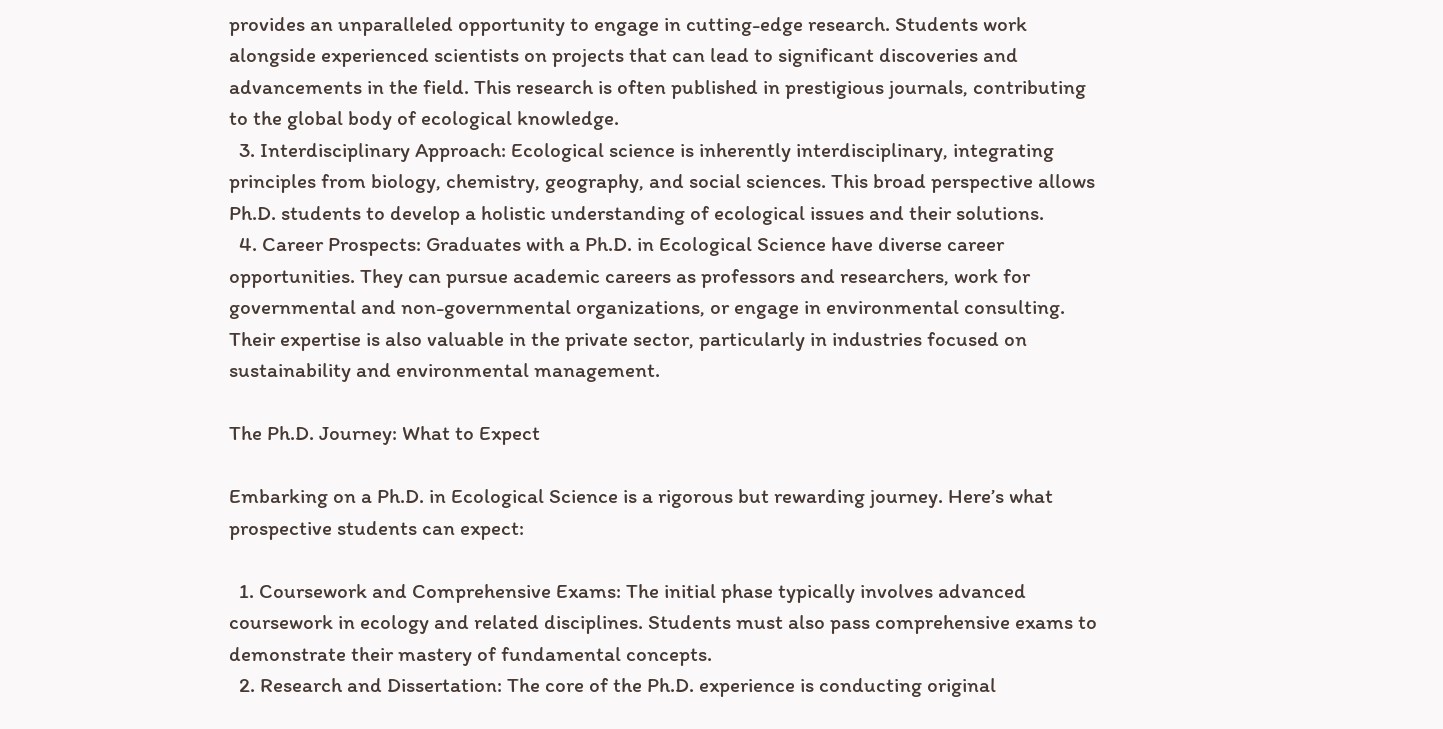provides an unparalleled opportunity to engage in cutting-edge research. Students work alongside experienced scientists on projects that can lead to significant discoveries and advancements in the field. This research is often published in prestigious journals, contributing to the global body of ecological knowledge.
  3. Interdisciplinary Approach: Ecological science is inherently interdisciplinary, integrating principles from biology, chemistry, geography, and social sciences. This broad perspective allows Ph.D. students to develop a holistic understanding of ecological issues and their solutions.
  4. Career Prospects: Graduates with a Ph.D. in Ecological Science have diverse career opportunities. They can pursue academic careers as professors and researchers, work for governmental and non-governmental organizations, or engage in environmental consulting. Their expertise is also valuable in the private sector, particularly in industries focused on sustainability and environmental management.

The Ph.D. Journey: What to Expect

Embarking on a Ph.D. in Ecological Science is a rigorous but rewarding journey. Here’s what prospective students can expect:

  1. Coursework and Comprehensive Exams: The initial phase typically involves advanced coursework in ecology and related disciplines. Students must also pass comprehensive exams to demonstrate their mastery of fundamental concepts.
  2. Research and Dissertation: The core of the Ph.D. experience is conducting original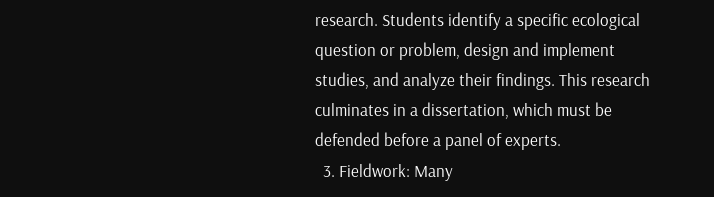research. Students identify a specific ecological question or problem, design and implement studies, and analyze their findings. This research culminates in a dissertation, which must be defended before a panel of experts.
  3. Fieldwork: Many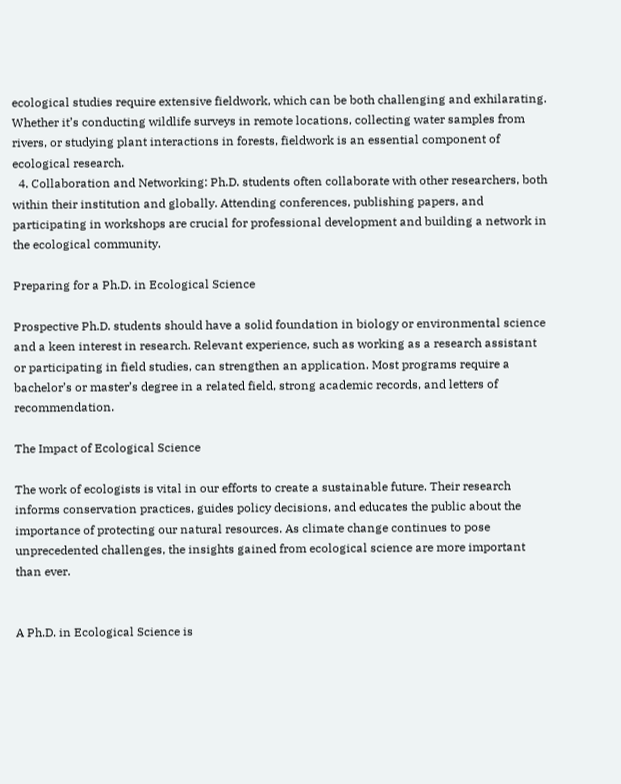ecological studies require extensive fieldwork, which can be both challenging and exhilarating. Whether it’s conducting wildlife surveys in remote locations, collecting water samples from rivers, or studying plant interactions in forests, fieldwork is an essential component of ecological research.
  4. Collaboration and Networking: Ph.D. students often collaborate with other researchers, both within their institution and globally. Attending conferences, publishing papers, and participating in workshops are crucial for professional development and building a network in the ecological community.

Preparing for a Ph.D. in Ecological Science

Prospective Ph.D. students should have a solid foundation in biology or environmental science and a keen interest in research. Relevant experience, such as working as a research assistant or participating in field studies, can strengthen an application. Most programs require a bachelor’s or master’s degree in a related field, strong academic records, and letters of recommendation.

The Impact of Ecological Science

The work of ecologists is vital in our efforts to create a sustainable future. Their research informs conservation practices, guides policy decisions, and educates the public about the importance of protecting our natural resources. As climate change continues to pose unprecedented challenges, the insights gained from ecological science are more important than ever.


A Ph.D. in Ecological Science is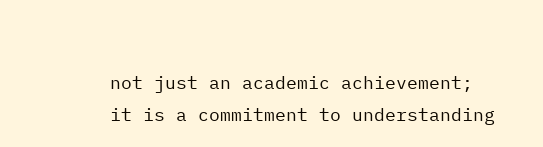not just an academic achievement; it is a commitment to understanding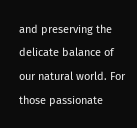and preserving the delicate balance of our natural world. For those passionate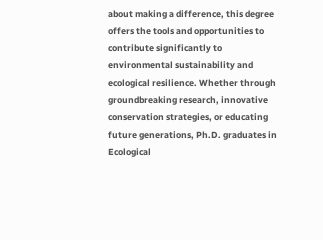about making a difference, this degree offers the tools and opportunities to contribute significantly to environmental sustainability and ecological resilience. Whether through groundbreaking research, innovative conservation strategies, or educating future generations, Ph.D. graduates in Ecological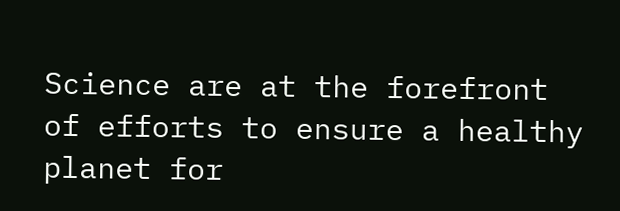Science are at the forefront of efforts to ensure a healthy planet for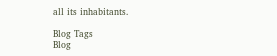all its inhabitants.

Blog Tags
Blog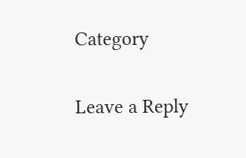Category

Leave a Reply